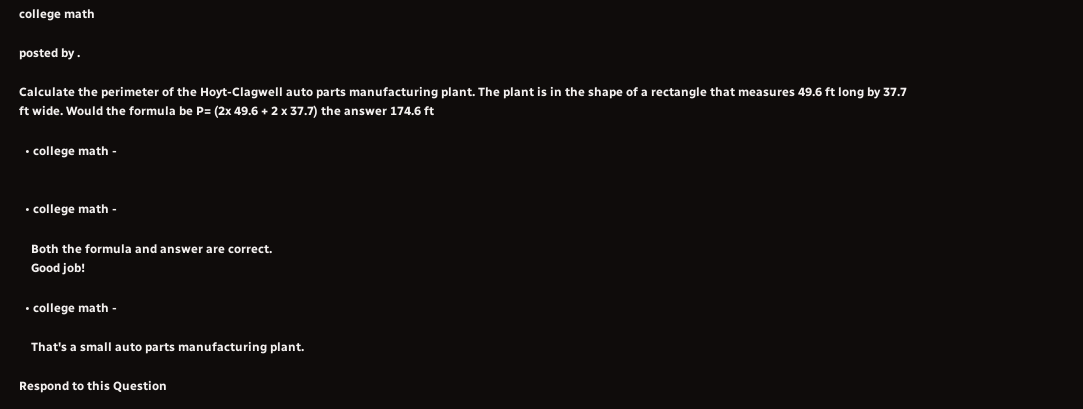college math

posted by .

Calculate the perimeter of the Hoyt-Clagwell auto parts manufacturing plant. The plant is in the shape of a rectangle that measures 49.6 ft long by 37.7 ft wide. Would the formula be P= (2x 49.6 + 2 x 37.7) the answer 174.6 ft

  • college math -


  • college math -

    Both the formula and answer are correct.
    Good job!

  • college math -

    That's a small auto parts manufacturing plant.

Respond to this Question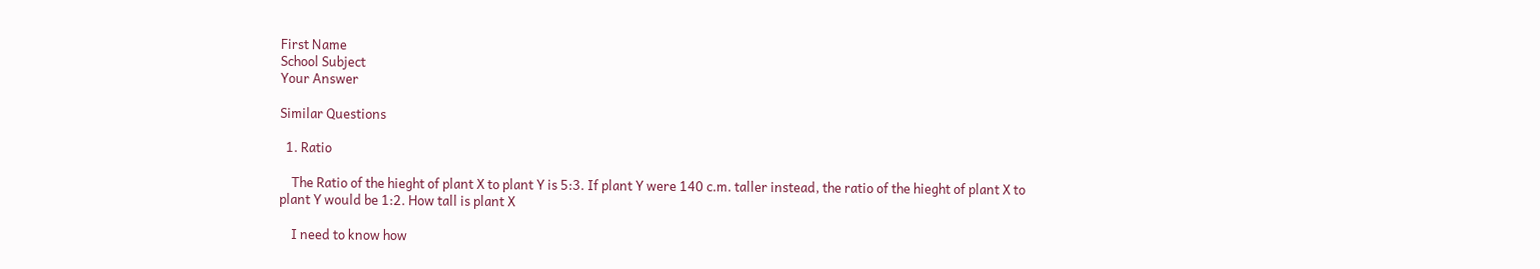First Name
School Subject
Your Answer

Similar Questions

  1. Ratio

    The Ratio of the hieght of plant X to plant Y is 5:3. If plant Y were 140 c.m. taller instead, the ratio of the hieght of plant X to plant Y would be 1:2. How tall is plant X

    I need to know how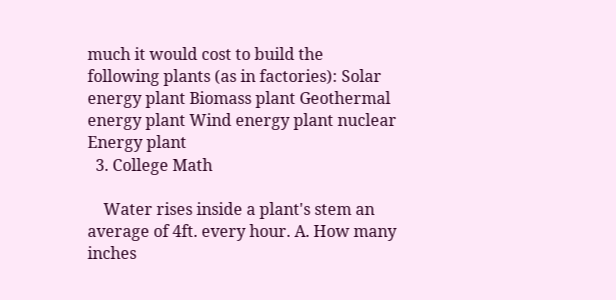much it would cost to build the following plants (as in factories): Solar energy plant Biomass plant Geothermal energy plant Wind energy plant nuclear Energy plant
  3. College Math

    Water rises inside a plant's stem an average of 4ft. every hour. A. How many inches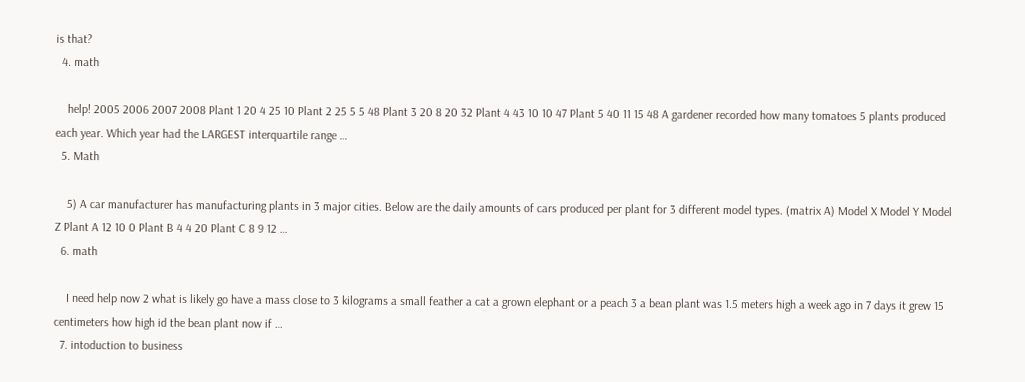is that?
  4. math

    help! 2005 2006 2007 2008 Plant 1 20 4 25 10 Plant 2 25 5 5 48 Plant 3 20 8 20 32 Plant 4 43 10 10 47 Plant 5 40 11 15 48 A gardener recorded how many tomatoes 5 plants produced each year. Which year had the LARGEST interquartile range …
  5. Math

    5) A car manufacturer has manufacturing plants in 3 major cities. Below are the daily amounts of cars produced per plant for 3 different model types. (matrix A) Model X Model Y Model Z Plant A 12 10 0 Plant B 4 4 20 Plant C 8 9 12 …
  6. math

    I need help now 2 what is likely go have a mass close to 3 kilograms a small feather a cat a grown elephant or a peach 3 a bean plant was 1.5 meters high a week ago in 7 days it grew 15 centimeters how high id the bean plant now if …
  7. intoduction to business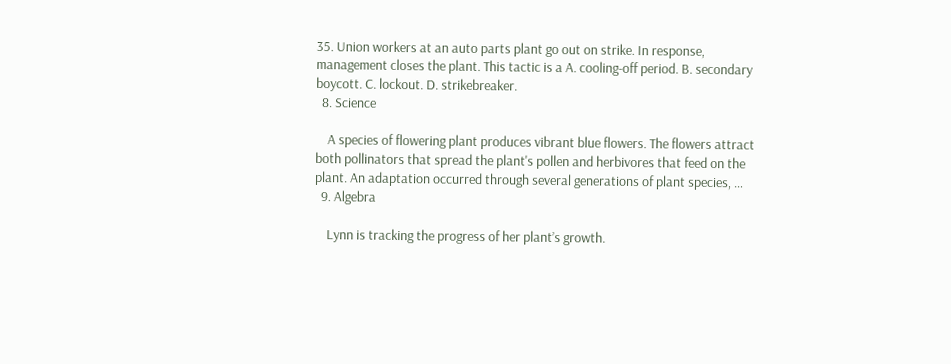35. Union workers at an auto parts plant go out on strike. In response, management closes the plant. This tactic is a A. cooling-off period. B. secondary boycott. C. lockout. D. strikebreaker.
  8. Science

    A species of flowering plant produces vibrant blue flowers. The flowers attract both pollinators that spread the plant's pollen and herbivores that feed on the plant. An adaptation occurred through several generations of plant species, …
  9. Algebra

    Lynn is tracking the progress of her plant’s growth.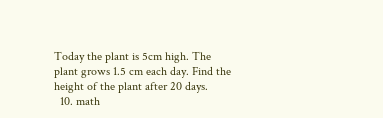Today the plant is 5cm high. The plant grows 1.5 cm each day. Find the height of the plant after 20 days.
  10. math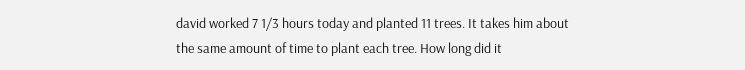david worked 7 1/3 hours today and planted 11 trees. It takes him about the same amount of time to plant each tree. How long did it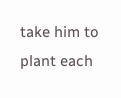take him to plant each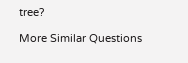tree?

More Similar Questions